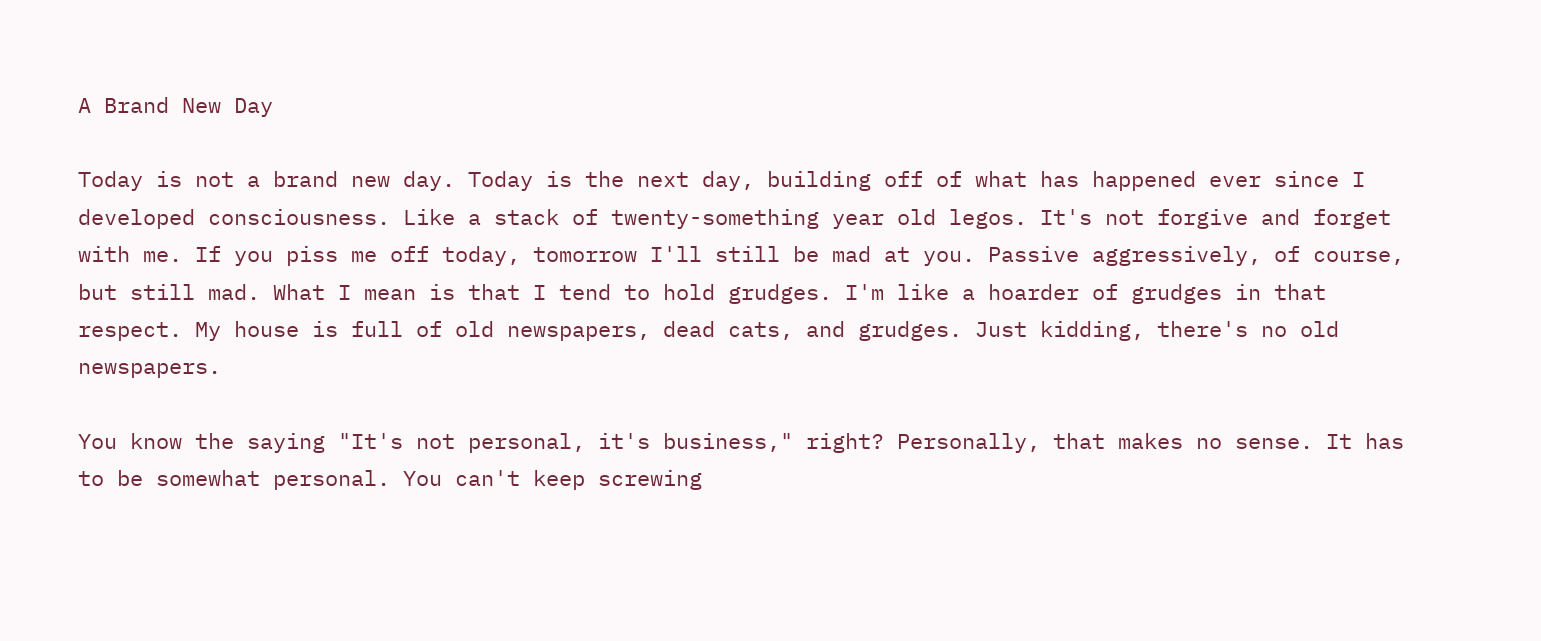A Brand New Day

Today is not a brand new day. Today is the next day, building off of what has happened ever since I developed consciousness. Like a stack of twenty-something year old legos. It's not forgive and forget with me. If you piss me off today, tomorrow I'll still be mad at you. Passive aggressively, of course, but still mad. What I mean is that I tend to hold grudges. I'm like a hoarder of grudges in that respect. My house is full of old newspapers, dead cats, and grudges. Just kidding, there's no old newspapers.

You know the saying "It's not personal, it's business," right? Personally, that makes no sense. It has to be somewhat personal. You can't keep screwing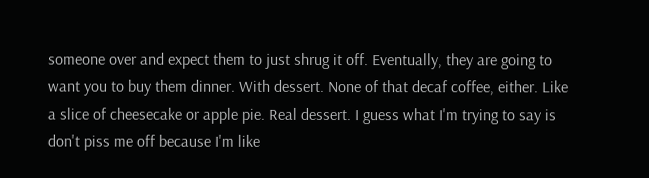someone over and expect them to just shrug it off. Eventually, they are going to want you to buy them dinner. With dessert. None of that decaf coffee, either. Like a slice of cheesecake or apple pie. Real dessert. I guess what I'm trying to say is don't piss me off because I'm like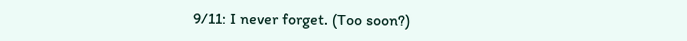9/11: I never forget. (Too soon?)